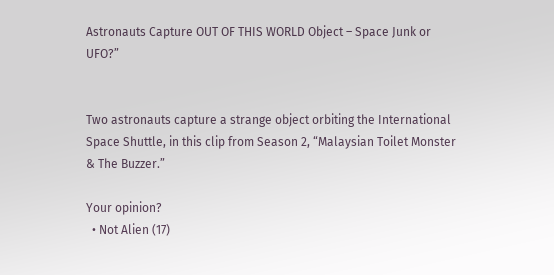Astronauts Capture OUT OF THIS WORLD Object – Space Junk or UFO?”


Two astronauts capture a strange object orbiting the International Space Shuttle, in this clip from Season 2, “Malaysian Toilet Monster & The Buzzer.”

Your opinion?
  • Not Alien (17)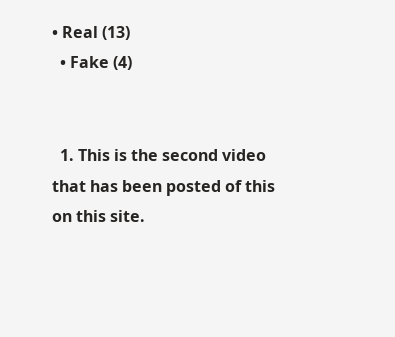• Real (13)
  • Fake (4)


  1. This is the second video that has been posted of this on this site.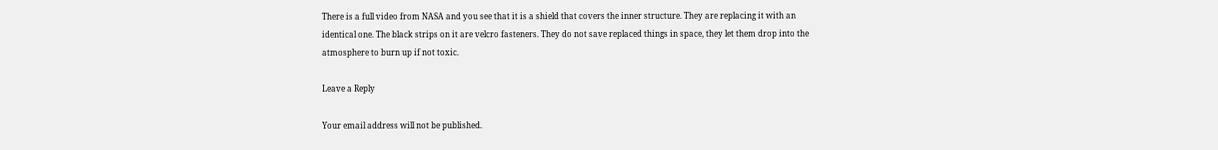There is a full video from NASA and you see that it is a shield that covers the inner structure. They are replacing it with an identical one. The black strips on it are velcro fasteners. They do not save replaced things in space, they let them drop into the atmosphere to burn up if not toxic.

Leave a Reply

Your email address will not be published.